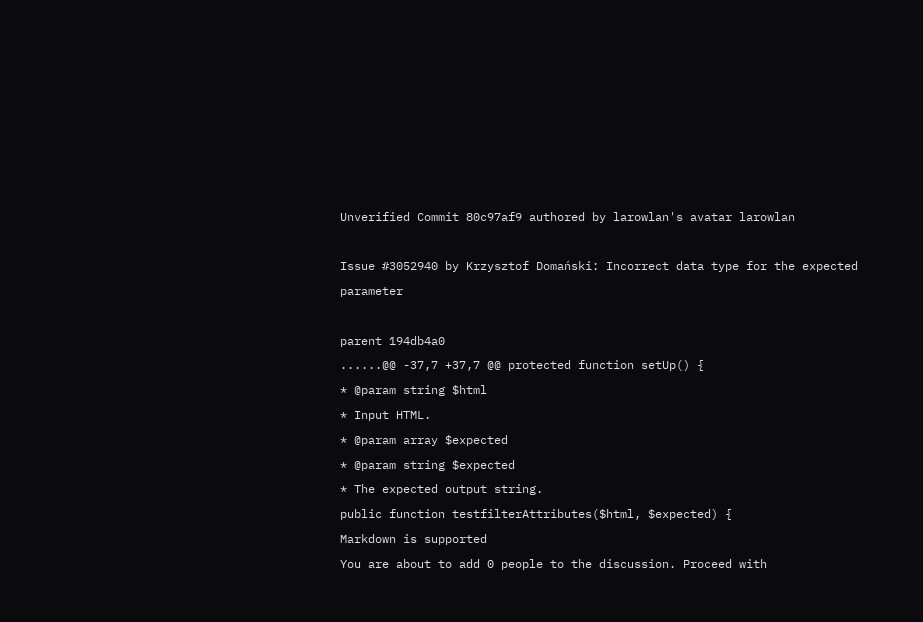Unverified Commit 80c97af9 authored by larowlan's avatar larowlan

Issue #3052940 by Krzysztof Domański: Incorrect data type for the expected parameter

parent 194db4a0
......@@ -37,7 +37,7 @@ protected function setUp() {
* @param string $html
* Input HTML.
* @param array $expected
* @param string $expected
* The expected output string.
public function testfilterAttributes($html, $expected) {
Markdown is supported
You are about to add 0 people to the discussion. Proceed with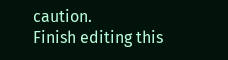caution.
Finish editing this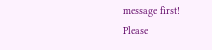message first!
Please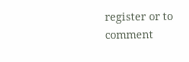register or to comment